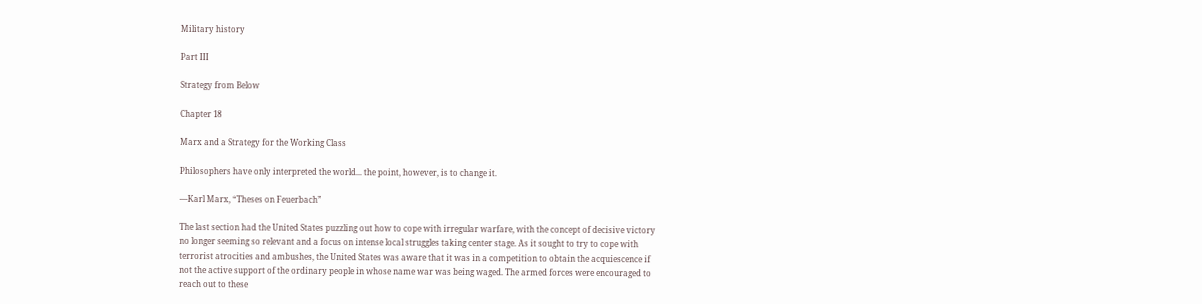Military history

Part III

Strategy from Below

Chapter 18

Marx and a Strategy for the Working Class

Philosophers have only interpreted the world... the point, however, is to change it.

—Karl Marx, “Theses on Feuerbach”

The last section had the United States puzzling out how to cope with irregular warfare, with the concept of decisive victory no longer seeming so relevant and a focus on intense local struggles taking center stage. As it sought to try to cope with terrorist atrocities and ambushes, the United States was aware that it was in a competition to obtain the acquiescence if not the active support of the ordinary people in whose name war was being waged. The armed forces were encouraged to reach out to these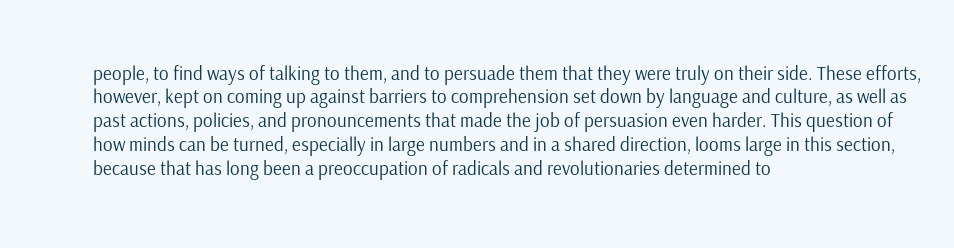people, to find ways of talking to them, and to persuade them that they were truly on their side. These efforts, however, kept on coming up against barriers to comprehension set down by language and culture, as well as past actions, policies, and pronouncements that made the job of persuasion even harder. This question of how minds can be turned, especially in large numbers and in a shared direction, looms large in this section, because that has long been a preoccupation of radicals and revolutionaries determined to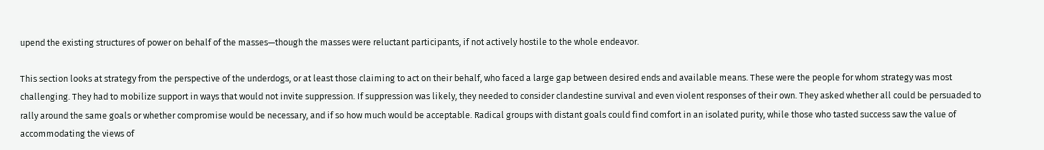upend the existing structures of power on behalf of the masses—though the masses were reluctant participants, if not actively hostile to the whole endeavor.

This section looks at strategy from the perspective of the underdogs, or at least those claiming to act on their behalf, who faced a large gap between desired ends and available means. These were the people for whom strategy was most challenging. They had to mobilize support in ways that would not invite suppression. If suppression was likely, they needed to consider clandestine survival and even violent responses of their own. They asked whether all could be persuaded to rally around the same goals or whether compromise would be necessary, and if so how much would be acceptable. Radical groups with distant goals could find comfort in an isolated purity, while those who tasted success saw the value of accommodating the views of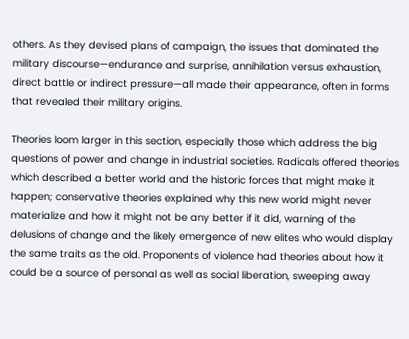others. As they devised plans of campaign, the issues that dominated the military discourse—endurance and surprise, annihilation versus exhaustion, direct battle or indirect pressure—all made their appearance, often in forms that revealed their military origins.

Theories loom larger in this section, especially those which address the big questions of power and change in industrial societies. Radicals offered theories which described a better world and the historic forces that might make it happen; conservative theories explained why this new world might never materialize and how it might not be any better if it did, warning of the delusions of change and the likely emergence of new elites who would display the same traits as the old. Proponents of violence had theories about how it could be a source of personal as well as social liberation, sweeping away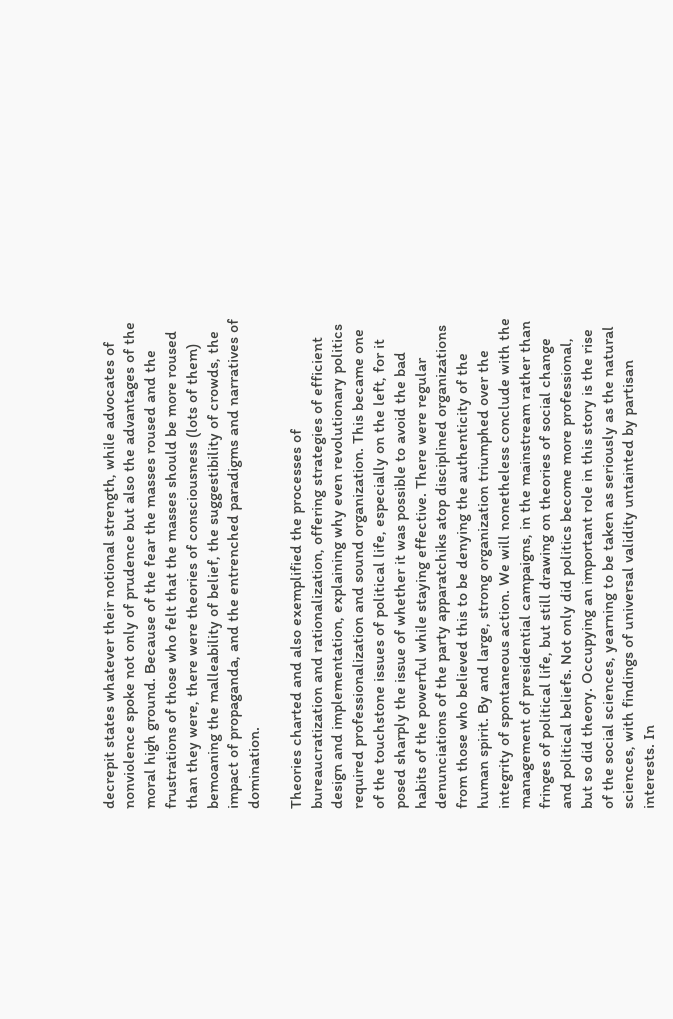decrepit states whatever their notional strength, while advocates of nonviolence spoke not only of prudence but also the advantages of the moral high ground. Because of the fear the masses roused and the frustrations of those who felt that the masses should be more roused than they were, there were theories of consciousness (lots of them) bemoaning the malleability of belief, the suggestibility of crowds, the impact of propaganda, and the entrenched paradigms and narratives of domination.

Theories charted and also exemplified the processes of bureaucratization and rationalization, offering strategies of efficient design and implementation, explaining why even revolutionary politics required professionalization and sound organization. This became one of the touchstone issues of political life, especially on the left, for it posed sharply the issue of whether it was possible to avoid the bad habits of the powerful while staying effective. There were regular denunciations of the party apparatchiks atop disciplined organizations from those who believed this to be denying the authenticity of the human spirit. By and large, strong organization triumphed over the integrity of spontaneous action. We will nonetheless conclude with the management of presidential campaigns, in the mainstream rather than fringes of political life, but still drawing on theories of social change and political beliefs. Not only did politics become more professional, but so did theory. Occupying an important role in this story is the rise of the social sciences, yearning to be taken as seriously as the natural sciences, with findings of universal validity untainted by partisan interests. In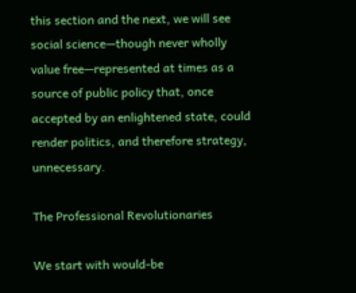this section and the next, we will see social science—though never wholly value free—represented at times as a source of public policy that, once accepted by an enlightened state, could render politics, and therefore strategy, unnecessary.

The Professional Revolutionaries

We start with would-be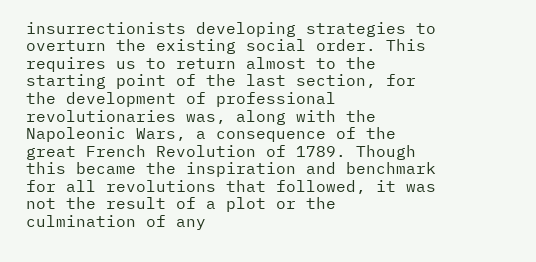insurrectionists developing strategies to overturn the existing social order. This requires us to return almost to the starting point of the last section, for the development of professional revolutionaries was, along with the Napoleonic Wars, a consequence of the great French Revolution of 1789. Though this became the inspiration and benchmark for all revolutions that followed, it was not the result of a plot or the culmination of any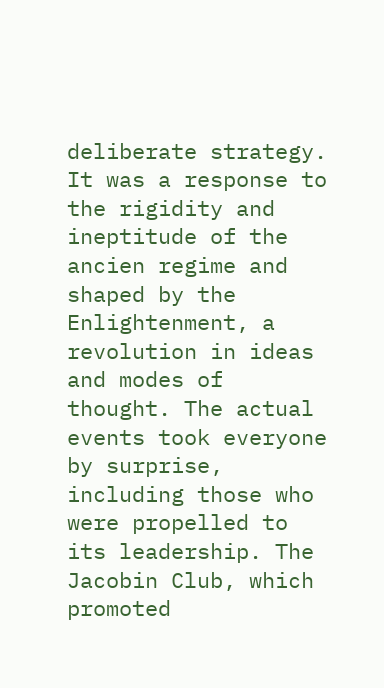deliberate strategy. It was a response to the rigidity and ineptitude of the ancien regime and shaped by the Enlightenment, a revolution in ideas and modes of thought. The actual events took everyone by surprise, including those who were propelled to its leadership. The Jacobin Club, which promoted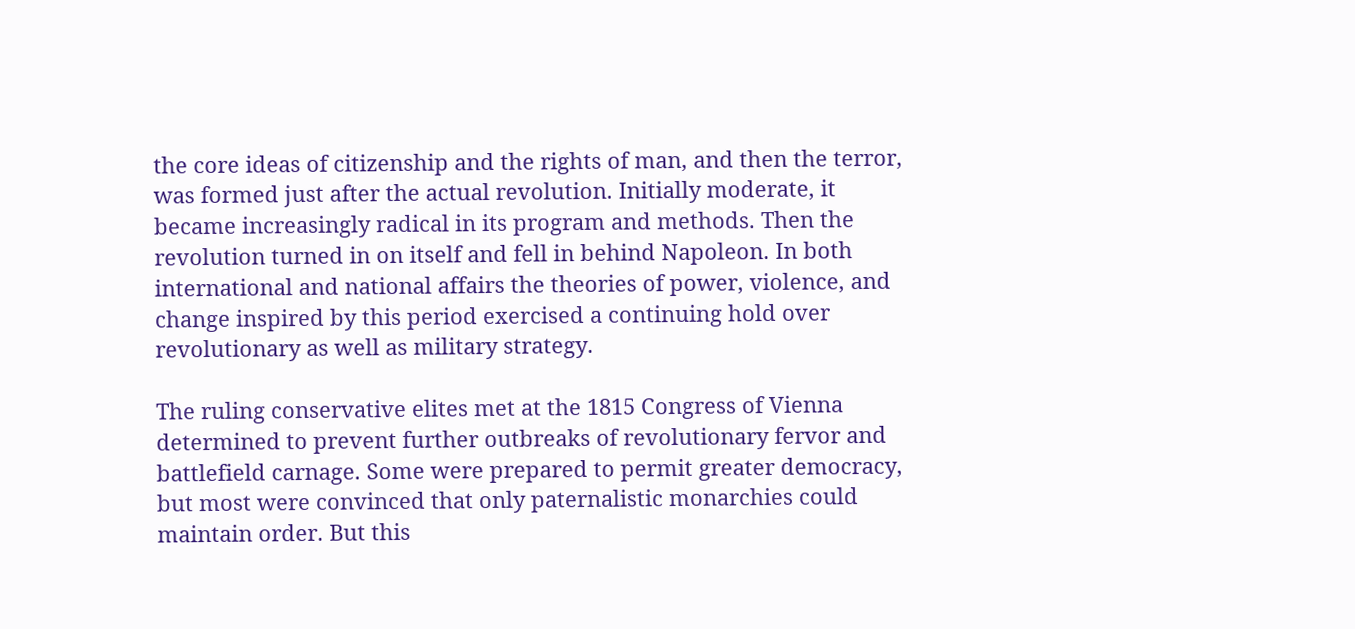the core ideas of citizenship and the rights of man, and then the terror, was formed just after the actual revolution. Initially moderate, it became increasingly radical in its program and methods. Then the revolution turned in on itself and fell in behind Napoleon. In both international and national affairs the theories of power, violence, and change inspired by this period exercised a continuing hold over revolutionary as well as military strategy.

The ruling conservative elites met at the 1815 Congress of Vienna determined to prevent further outbreaks of revolutionary fervor and battlefield carnage. Some were prepared to permit greater democracy, but most were convinced that only paternalistic monarchies could maintain order. But this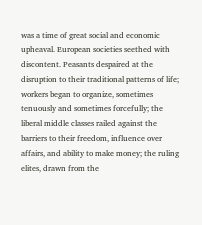was a time of great social and economic upheaval. European societies seethed with discontent. Peasants despaired at the disruption to their traditional patterns of life; workers began to organize, sometimes tenuously and sometimes forcefully; the liberal middle classes railed against the barriers to their freedom, influence over affairs, and ability to make money; the ruling elites, drawn from the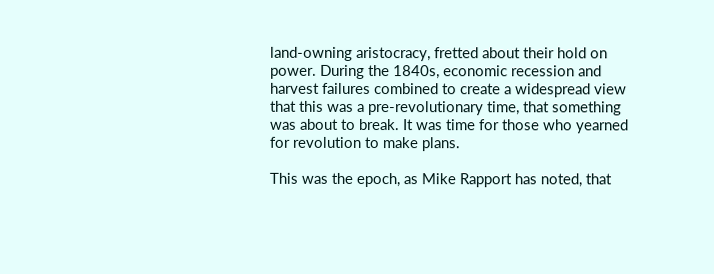land-owning aristocracy, fretted about their hold on power. During the 1840s, economic recession and harvest failures combined to create a widespread view that this was a pre-revolutionary time, that something was about to break. It was time for those who yearned for revolution to make plans.

This was the epoch, as Mike Rapport has noted, that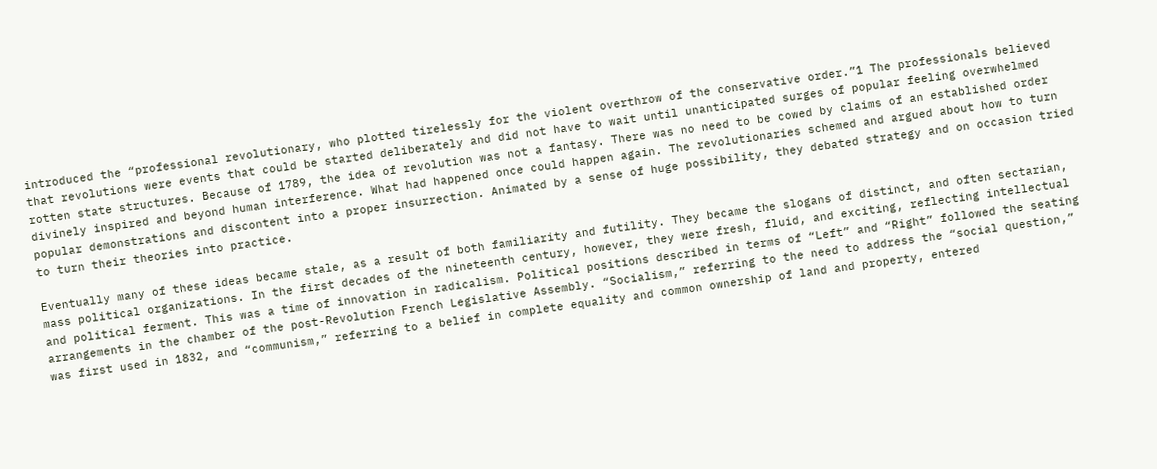introduced the “professional revolutionary, who plotted tirelessly for the violent overthrow of the conservative order.”1 The professionals believed that revolutions were events that could be started deliberately and did not have to wait until unanticipated surges of popular feeling overwhelmed rotten state structures. Because of 1789, the idea of revolution was not a fantasy. There was no need to be cowed by claims of an established order divinely inspired and beyond human interference. What had happened once could happen again. The revolutionaries schemed and argued about how to turn popular demonstrations and discontent into a proper insurrection. Animated by a sense of huge possibility, they debated strategy and on occasion tried to turn their theories into practice.

Eventually many of these ideas became stale, as a result of both familiarity and futility. They became the slogans of distinct, and often sectarian, mass political organizations. In the first decades of the nineteenth century, however, they were fresh, fluid, and exciting, reflecting intellectual and political ferment. This was a time of innovation in radicalism. Political positions described in terms of “Left” and “Right” followed the seating arrangements in the chamber of the post-Revolution French Legislative Assembly. “Socialism,” referring to the need to address the “social question,” was first used in 1832, and “communism,” referring to a belief in complete equality and common ownership of land and property, entered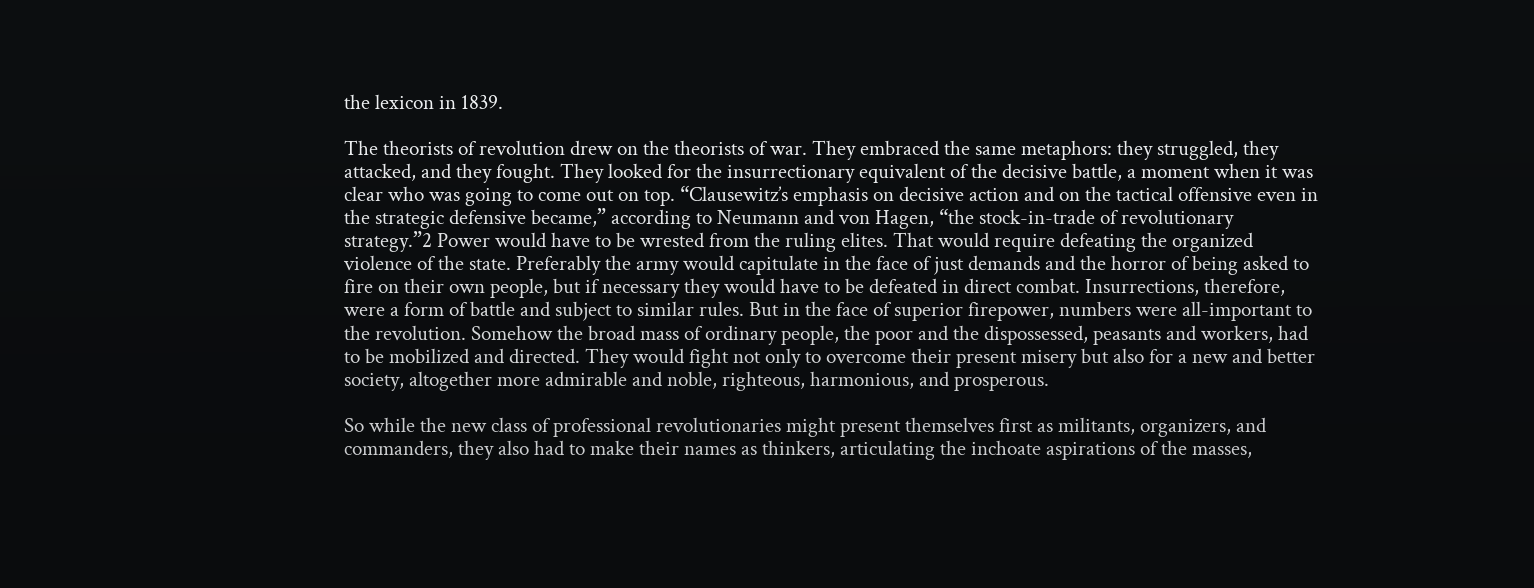the lexicon in 1839.

The theorists of revolution drew on the theorists of war. They embraced the same metaphors: they struggled, they attacked, and they fought. They looked for the insurrectionary equivalent of the decisive battle, a moment when it was clear who was going to come out on top. “Clausewitz’s emphasis on decisive action and on the tactical offensive even in the strategic defensive became,” according to Neumann and von Hagen, “the stock-in-trade of revolutionary strategy.”2 Power would have to be wrested from the ruling elites. That would require defeating the organized violence of the state. Preferably the army would capitulate in the face of just demands and the horror of being asked to fire on their own people, but if necessary they would have to be defeated in direct combat. Insurrections, therefore, were a form of battle and subject to similar rules. But in the face of superior firepower, numbers were all-important to the revolution. Somehow the broad mass of ordinary people, the poor and the dispossessed, peasants and workers, had to be mobilized and directed. They would fight not only to overcome their present misery but also for a new and better society, altogether more admirable and noble, righteous, harmonious, and prosperous.

So while the new class of professional revolutionaries might present themselves first as militants, organizers, and commanders, they also had to make their names as thinkers, articulating the inchoate aspirations of the masses,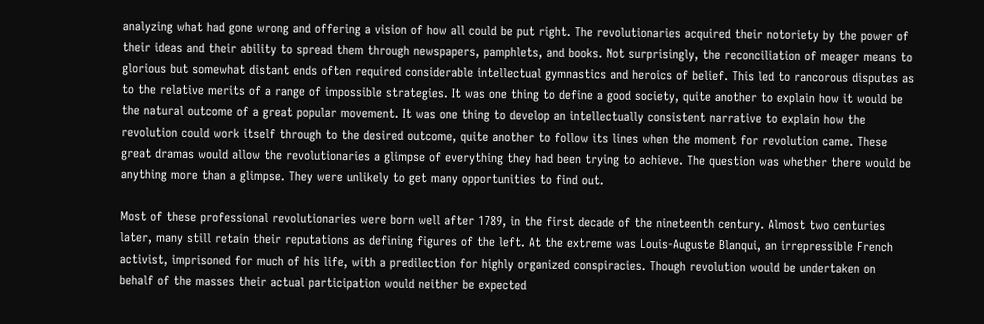analyzing what had gone wrong and offering a vision of how all could be put right. The revolutionaries acquired their notoriety by the power of their ideas and their ability to spread them through newspapers, pamphlets, and books. Not surprisingly, the reconciliation of meager means to glorious but somewhat distant ends often required considerable intellectual gymnastics and heroics of belief. This led to rancorous disputes as to the relative merits of a range of impossible strategies. It was one thing to define a good society, quite another to explain how it would be the natural outcome of a great popular movement. It was one thing to develop an intellectually consistent narrative to explain how the revolution could work itself through to the desired outcome, quite another to follow its lines when the moment for revolution came. These great dramas would allow the revolutionaries a glimpse of everything they had been trying to achieve. The question was whether there would be anything more than a glimpse. They were unlikely to get many opportunities to find out.

Most of these professional revolutionaries were born well after 1789, in the first decade of the nineteenth century. Almost two centuries later, many still retain their reputations as defining figures of the left. At the extreme was Louis-Auguste Blanqui, an irrepressible French activist, imprisoned for much of his life, with a predilection for highly organized conspiracies. Though revolution would be undertaken on behalf of the masses their actual participation would neither be expected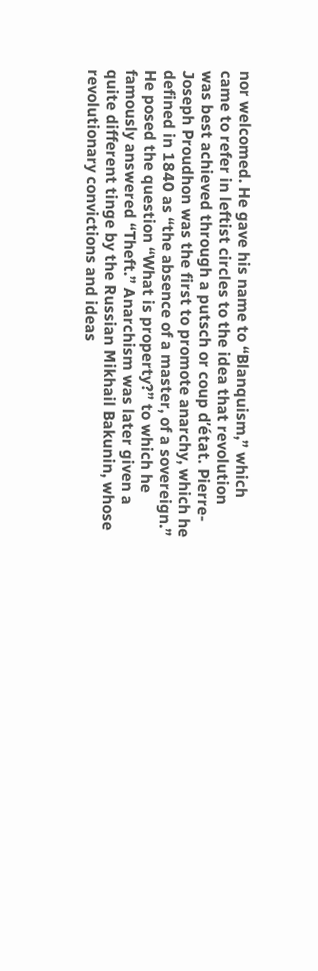nor welcomed. He gave his name to “Blanquism,” which came to refer in leftist circles to the idea that revolution was best achieved through a putsch or coup d’état. Pierre-Joseph Proudhon was the first to promote anarchy, which he defined in 1840 as “the absence of a master, of a sovereign.” He posed the question “What is property?” to which he famously answered “Theft.” Anarchism was later given a quite different tinge by the Russian Mikhail Bakunin, whose revolutionary convictions and ideas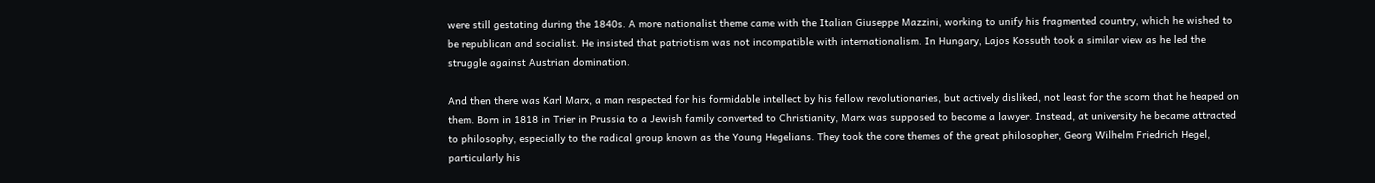were still gestating during the 1840s. A more nationalist theme came with the Italian Giuseppe Mazzini, working to unify his fragmented country, which he wished to be republican and socialist. He insisted that patriotism was not incompatible with internationalism. In Hungary, Lajos Kossuth took a similar view as he led the struggle against Austrian domination.

And then there was Karl Marx, a man respected for his formidable intellect by his fellow revolutionaries, but actively disliked, not least for the scorn that he heaped on them. Born in 1818 in Trier in Prussia to a Jewish family converted to Christianity, Marx was supposed to become a lawyer. Instead, at university he became attracted to philosophy, especially to the radical group known as the Young Hegelians. They took the core themes of the great philosopher, Georg Wilhelm Friedrich Hegel, particularly his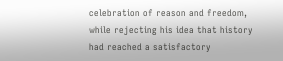celebration of reason and freedom, while rejecting his idea that history had reached a satisfactory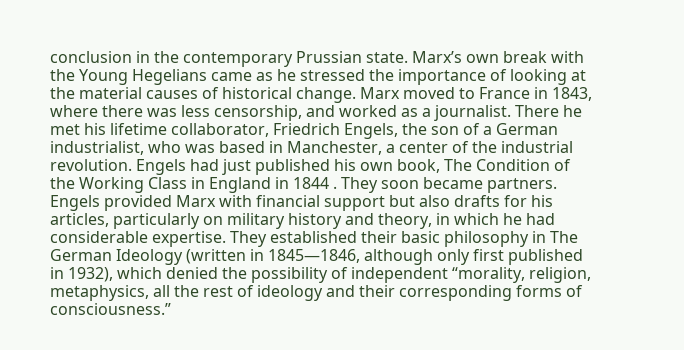conclusion in the contemporary Prussian state. Marx’s own break with the Young Hegelians came as he stressed the importance of looking at the material causes of historical change. Marx moved to France in 1843, where there was less censorship, and worked as a journalist. There he met his lifetime collaborator, Friedrich Engels, the son of a German industrialist, who was based in Manchester, a center of the industrial revolution. Engels had just published his own book, The Condition of the Working Class in England in 1844 . They soon became partners. Engels provided Marx with financial support but also drafts for his articles, particularly on military history and theory, in which he had considerable expertise. They established their basic philosophy in The German Ideology (written in 1845—1846, although only first published in 1932), which denied the possibility of independent “morality, religion, metaphysics, all the rest of ideology and their corresponding forms of consciousness.”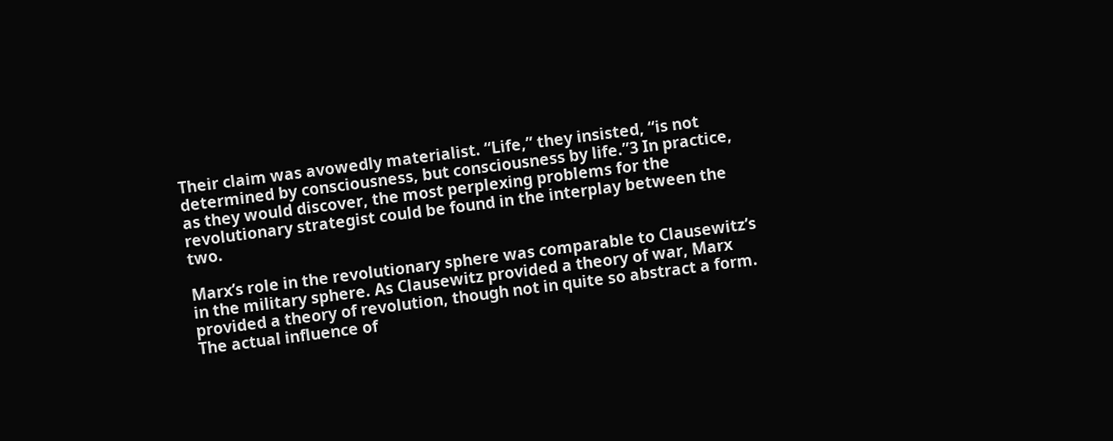Their claim was avowedly materialist. “Life,” they insisted, “is not determined by consciousness, but consciousness by life.”3 In practice, as they would discover, the most perplexing problems for the revolutionary strategist could be found in the interplay between the two.

Marx’s role in the revolutionary sphere was comparable to Clausewitz’s in the military sphere. As Clausewitz provided a theory of war, Marx provided a theory of revolution, though not in quite so abstract a form. The actual influence of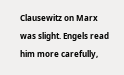Clausewitz on Marx was slight. Engels read him more carefully,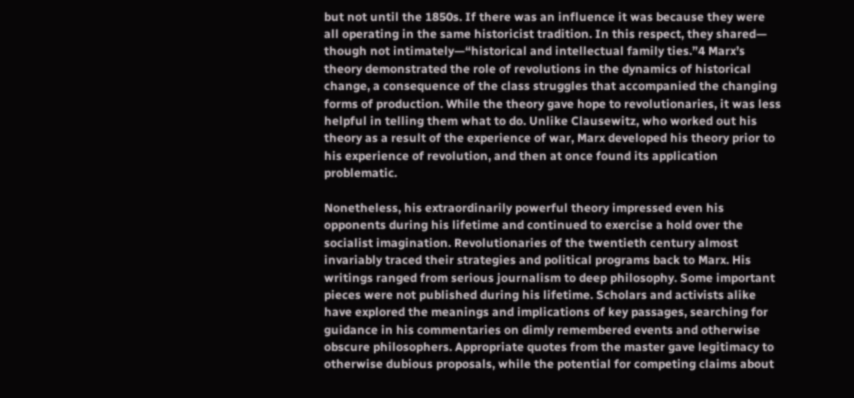but not until the 1850s. If there was an influence it was because they were all operating in the same historicist tradition. In this respect, they shared— though not intimately—“historical and intellectual family ties.”4 Marx’s theory demonstrated the role of revolutions in the dynamics of historical change, a consequence of the class struggles that accompanied the changing forms of production. While the theory gave hope to revolutionaries, it was less helpful in telling them what to do. Unlike Clausewitz, who worked out his theory as a result of the experience of war, Marx developed his theory prior to his experience of revolution, and then at once found its application problematic.

Nonetheless, his extraordinarily powerful theory impressed even his opponents during his lifetime and continued to exercise a hold over the socialist imagination. Revolutionaries of the twentieth century almost invariably traced their strategies and political programs back to Marx. His writings ranged from serious journalism to deep philosophy. Some important pieces were not published during his lifetime. Scholars and activists alike have explored the meanings and implications of key passages, searching for guidance in his commentaries on dimly remembered events and otherwise obscure philosophers. Appropriate quotes from the master gave legitimacy to otherwise dubious proposals, while the potential for competing claims about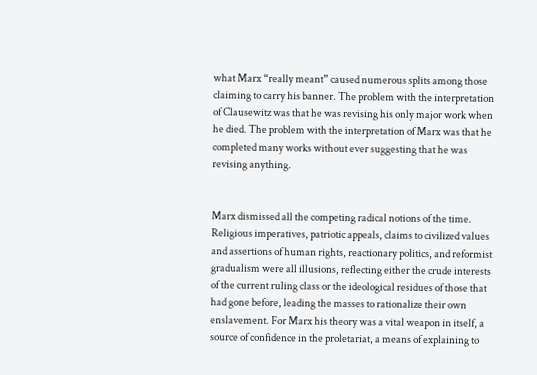what Marx “really meant” caused numerous splits among those claiming to carry his banner. The problem with the interpretation of Clausewitz was that he was revising his only major work when he died. The problem with the interpretation of Marx was that he completed many works without ever suggesting that he was revising anything.


Marx dismissed all the competing radical notions of the time. Religious imperatives, patriotic appeals, claims to civilized values and assertions of human rights, reactionary politics, and reformist gradualism were all illusions, reflecting either the crude interests of the current ruling class or the ideological residues of those that had gone before, leading the masses to rationalize their own enslavement. For Marx his theory was a vital weapon in itself, a source of confidence in the proletariat, a means of explaining to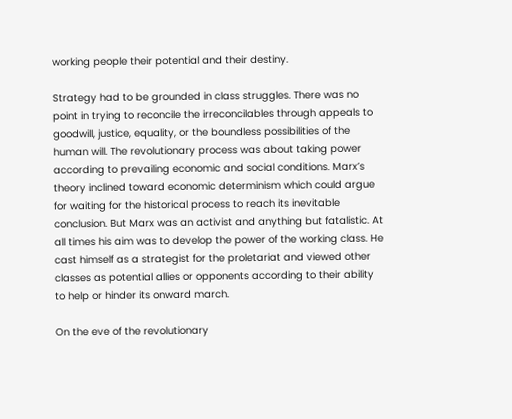working people their potential and their destiny.

Strategy had to be grounded in class struggles. There was no point in trying to reconcile the irreconcilables through appeals to goodwill, justice, equality, or the boundless possibilities of the human will. The revolutionary process was about taking power according to prevailing economic and social conditions. Marx’s theory inclined toward economic determinism which could argue for waiting for the historical process to reach its inevitable conclusion. But Marx was an activist and anything but fatalistic. At all times his aim was to develop the power of the working class. He cast himself as a strategist for the proletariat and viewed other classes as potential allies or opponents according to their ability to help or hinder its onward march.

On the eve of the revolutionary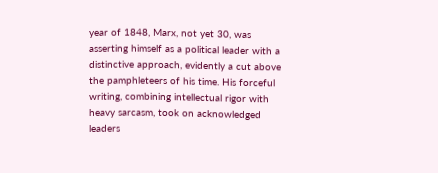year of 1848, Marx, not yet 30, was asserting himself as a political leader with a distinctive approach, evidently a cut above the pamphleteers of his time. His forceful writing, combining intellectual rigor with heavy sarcasm, took on acknowledged leaders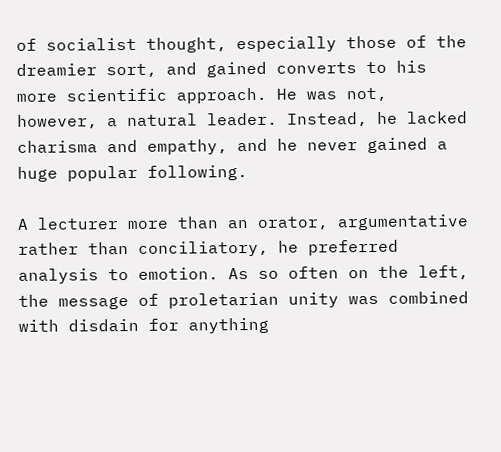of socialist thought, especially those of the dreamier sort, and gained converts to his more scientific approach. He was not, however, a natural leader. Instead, he lacked charisma and empathy, and he never gained a huge popular following.

A lecturer more than an orator, argumentative rather than conciliatory, he preferred analysis to emotion. As so often on the left, the message of proletarian unity was combined with disdain for anything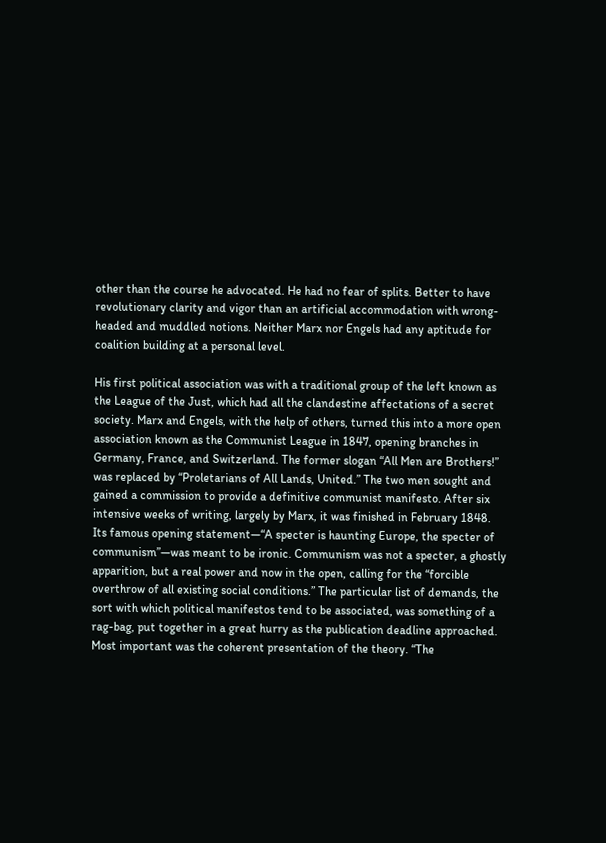other than the course he advocated. He had no fear of splits. Better to have revolutionary clarity and vigor than an artificial accommodation with wrong-headed and muddled notions. Neither Marx nor Engels had any aptitude for coalition building at a personal level.

His first political association was with a traditional group of the left known as the League of the Just, which had all the clandestine affectations of a secret society. Marx and Engels, with the help of others, turned this into a more open association known as the Communist League in 1847, opening branches in Germany, France, and Switzerland. The former slogan “All Men are Brothers!” was replaced by “Proletarians of All Lands, United.” The two men sought and gained a commission to provide a definitive communist manifesto. After six intensive weeks of writing, largely by Marx, it was finished in February 1848. Its famous opening statement—“A specter is haunting Europe, the specter of communism”—was meant to be ironic. Communism was not a specter, a ghostly apparition, but a real power and now in the open, calling for the “forcible overthrow of all existing social conditions.” The particular list of demands, the sort with which political manifestos tend to be associated, was something of a rag-bag, put together in a great hurry as the publication deadline approached. Most important was the coherent presentation of the theory. “The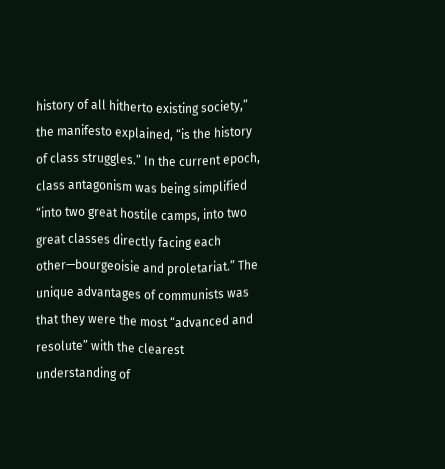history of all hitherto existing society,” the manifesto explained, “is the history of class struggles.” In the current epoch, class antagonism was being simplified “into two great hostile camps, into two great classes directly facing each other—bourgeoisie and proletariat.” The unique advantages of communists was that they were the most “advanced and resolute” with the clearest understanding of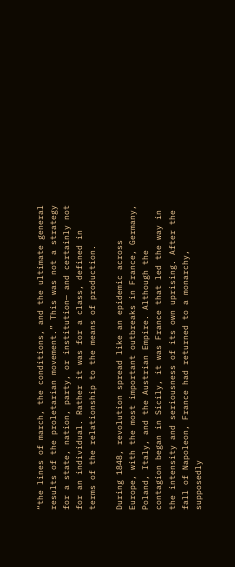“the lines of march, the conditions, and the ultimate general results of the proletarian movement.” This was not a strategy for a state, nation, party, or institution— and certainly not for an individual. Rather it was for a class, defined in terms of the relationship to the means of production.

During 1848, revolution spread like an epidemic across Europe, with the most important outbreaks in France, Germany, Poland, Italy, and the Austrian Empire. Although the contagion began in Sicily, it was France that led the way in the intensity and seriousness of its own uprising. After the fall of Napoleon, France had returned to a monarchy, supposedly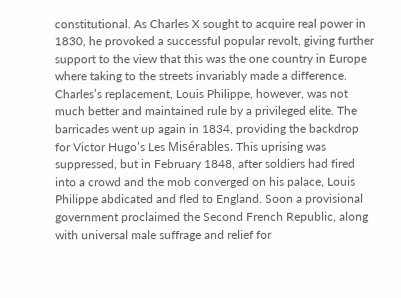constitutional. As Charles X sought to acquire real power in 1830, he provoked a successful popular revolt, giving further support to the view that this was the one country in Europe where taking to the streets invariably made a difference. Charles’s replacement, Louis Philippe, however, was not much better and maintained rule by a privileged elite. The barricades went up again in 1834, providing the backdrop for Victor Hugo’s Les Misérables. This uprising was suppressed, but in February 1848, after soldiers had fired into a crowd and the mob converged on his palace, Louis Philippe abdicated and fled to England. Soon a provisional government proclaimed the Second French Republic, along with universal male suffrage and relief for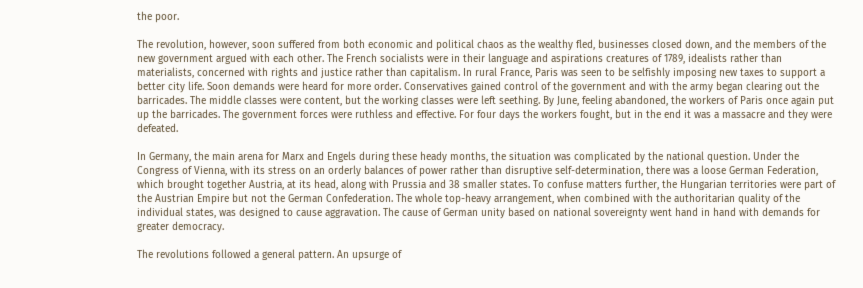the poor.

The revolution, however, soon suffered from both economic and political chaos as the wealthy fled, businesses closed down, and the members of the new government argued with each other. The French socialists were in their language and aspirations creatures of 1789, idealists rather than materialists, concerned with rights and justice rather than capitalism. In rural France, Paris was seen to be selfishly imposing new taxes to support a better city life. Soon demands were heard for more order. Conservatives gained control of the government and with the army began clearing out the barricades. The middle classes were content, but the working classes were left seething. By June, feeling abandoned, the workers of Paris once again put up the barricades. The government forces were ruthless and effective. For four days the workers fought, but in the end it was a massacre and they were defeated.

In Germany, the main arena for Marx and Engels during these heady months, the situation was complicated by the national question. Under the Congress of Vienna, with its stress on an orderly balances of power rather than disruptive self-determination, there was a loose German Federation, which brought together Austria, at its head, along with Prussia and 38 smaller states. To confuse matters further, the Hungarian territories were part of the Austrian Empire but not the German Confederation. The whole top-heavy arrangement, when combined with the authoritarian quality of the individual states, was designed to cause aggravation. The cause of German unity based on national sovereignty went hand in hand with demands for greater democracy.

The revolutions followed a general pattern. An upsurge of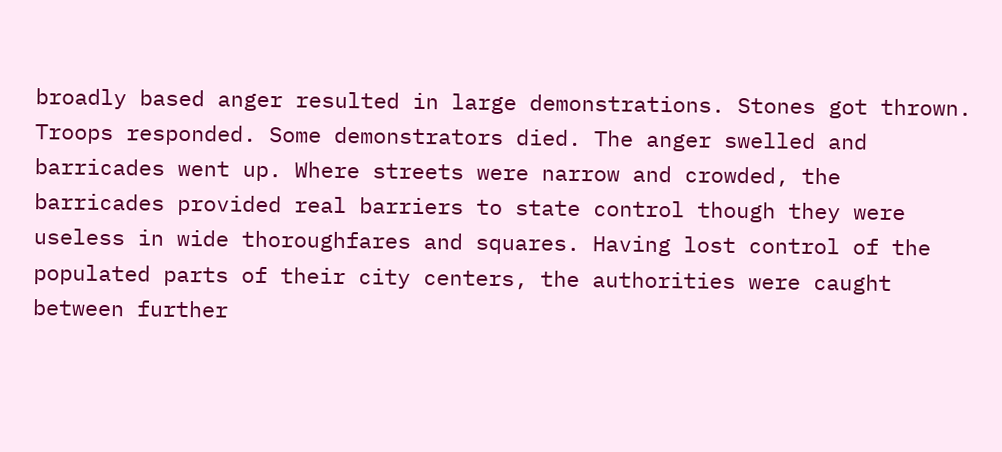broadly based anger resulted in large demonstrations. Stones got thrown. Troops responded. Some demonstrators died. The anger swelled and barricades went up. Where streets were narrow and crowded, the barricades provided real barriers to state control though they were useless in wide thoroughfares and squares. Having lost control of the populated parts of their city centers, the authorities were caught between further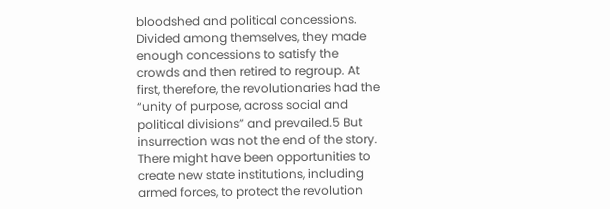bloodshed and political concessions. Divided among themselves, they made enough concessions to satisfy the crowds and then retired to regroup. At first, therefore, the revolutionaries had the “unity of purpose, across social and political divisions” and prevailed.5 But insurrection was not the end of the story. There might have been opportunities to create new state institutions, including armed forces, to protect the revolution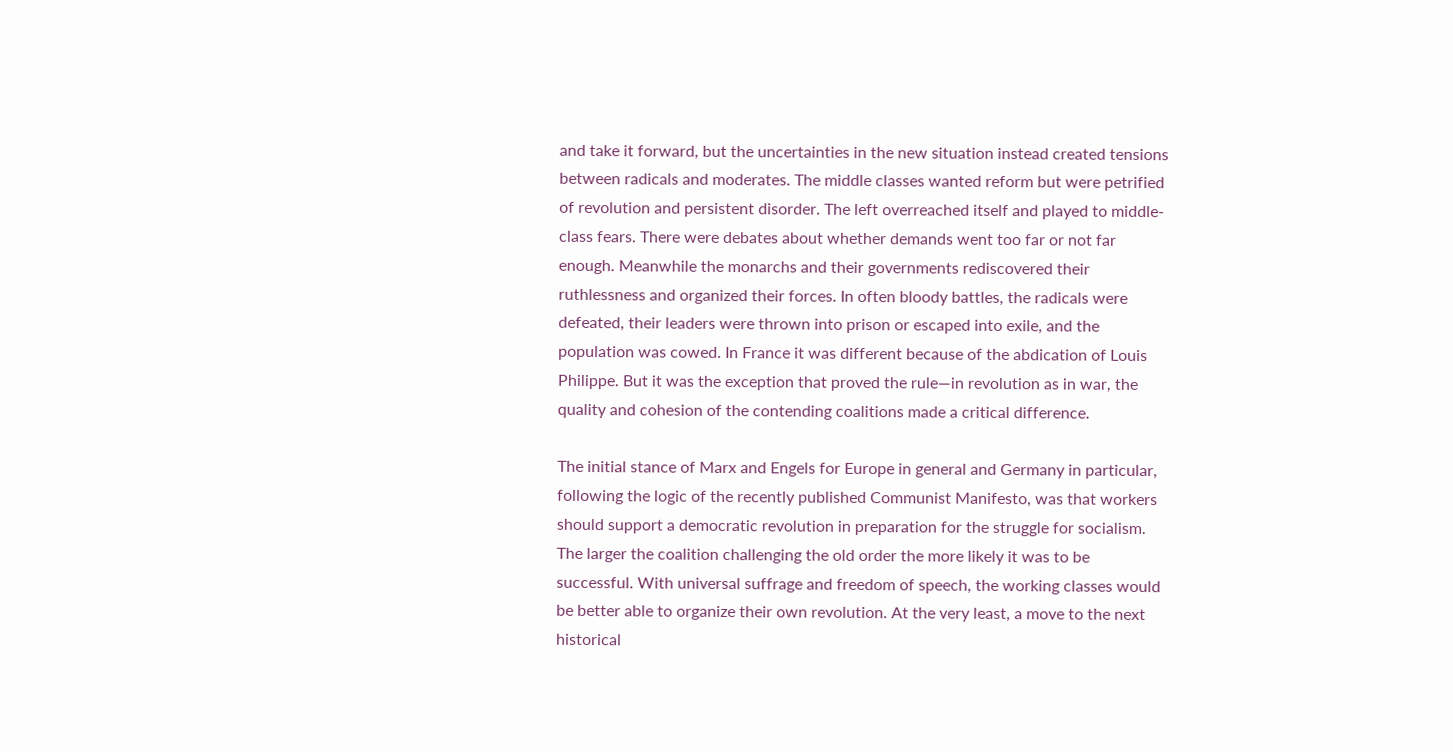and take it forward, but the uncertainties in the new situation instead created tensions between radicals and moderates. The middle classes wanted reform but were petrified of revolution and persistent disorder. The left overreached itself and played to middle-class fears. There were debates about whether demands went too far or not far enough. Meanwhile the monarchs and their governments rediscovered their ruthlessness and organized their forces. In often bloody battles, the radicals were defeated, their leaders were thrown into prison or escaped into exile, and the population was cowed. In France it was different because of the abdication of Louis Philippe. But it was the exception that proved the rule—in revolution as in war, the quality and cohesion of the contending coalitions made a critical difference.

The initial stance of Marx and Engels for Europe in general and Germany in particular, following the logic of the recently published Communist Manifesto, was that workers should support a democratic revolution in preparation for the struggle for socialism. The larger the coalition challenging the old order the more likely it was to be successful. With universal suffrage and freedom of speech, the working classes would be better able to organize their own revolution. At the very least, a move to the next historical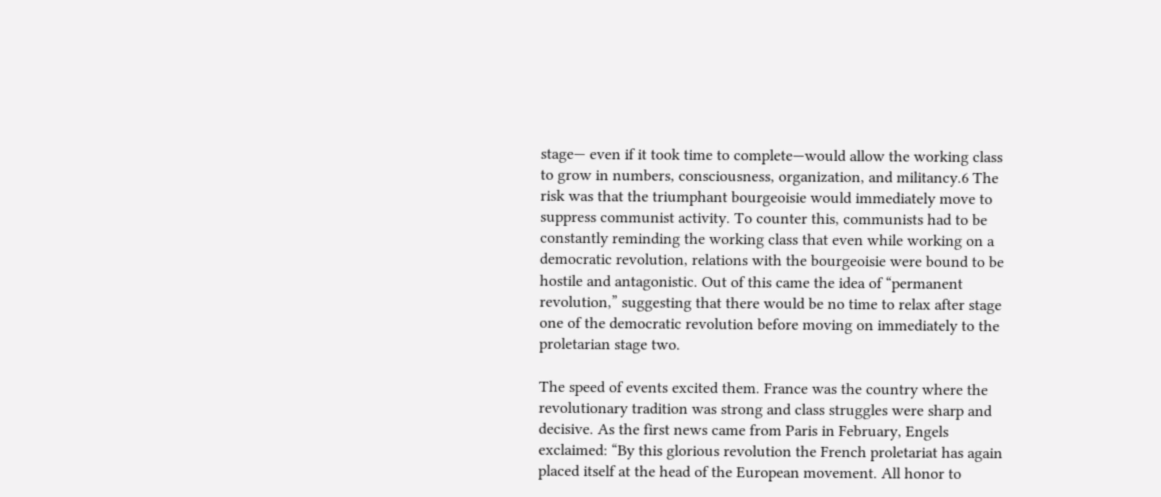stage— even if it took time to complete—would allow the working class to grow in numbers, consciousness, organization, and militancy.6 The risk was that the triumphant bourgeoisie would immediately move to suppress communist activity. To counter this, communists had to be constantly reminding the working class that even while working on a democratic revolution, relations with the bourgeoisie were bound to be hostile and antagonistic. Out of this came the idea of “permanent revolution,” suggesting that there would be no time to relax after stage one of the democratic revolution before moving on immediately to the proletarian stage two.

The speed of events excited them. France was the country where the revolutionary tradition was strong and class struggles were sharp and decisive. As the first news came from Paris in February, Engels exclaimed: “By this glorious revolution the French proletariat has again placed itself at the head of the European movement. All honor to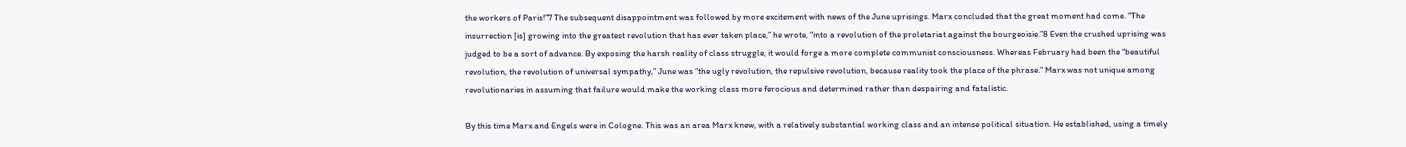the workers of Paris!”7 The subsequent disappointment was followed by more excitement with news of the June uprisings. Marx concluded that the great moment had come. “The insurrection [is] growing into the greatest revolution that has ever taken place,” he wrote, “into a revolution of the proletariat against the bourgeoisie.”8 Even the crushed uprising was judged to be a sort of advance. By exposing the harsh reality of class struggle, it would forge a more complete communist consciousness. Whereas February had been the “beautiful revolution, the revolution of universal sympathy,” June was “the ugly revolution, the repulsive revolution, because reality took the place of the phrase.” Marx was not unique among revolutionaries in assuming that failure would make the working class more ferocious and determined rather than despairing and fatalistic.

By this time Marx and Engels were in Cologne. This was an area Marx knew, with a relatively substantial working class and an intense political situation. He established, using a timely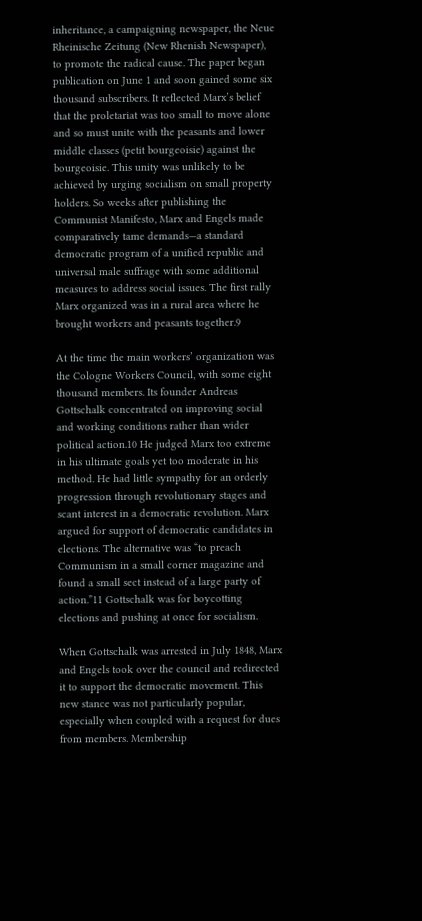inheritance, a campaigning newspaper, the Neue Rheinische Zeitung (New Rhenish Newspaper), to promote the radical cause. The paper began publication on June 1 and soon gained some six thousand subscribers. It reflected Marx’s belief that the proletariat was too small to move alone and so must unite with the peasants and lower middle classes (petit bourgeoisie) against the bourgeoisie. This unity was unlikely to be achieved by urging socialism on small property holders. So weeks after publishing the Communist Manifesto, Marx and Engels made comparatively tame demands—a standard democratic program of a unified republic and universal male suffrage with some additional measures to address social issues. The first rally Marx organized was in a rural area where he brought workers and peasants together.9

At the time the main workers’ organization was the Cologne Workers Council, with some eight thousand members. Its founder Andreas Gottschalk concentrated on improving social and working conditions rather than wider political action.10 He judged Marx too extreme in his ultimate goals yet too moderate in his method. He had little sympathy for an orderly progression through revolutionary stages and scant interest in a democratic revolution. Marx argued for support of democratic candidates in elections. The alternative was “to preach Communism in a small corner magazine and found a small sect instead of a large party of action.”11 Gottschalk was for boycotting elections and pushing at once for socialism.

When Gottschalk was arrested in July 1848, Marx and Engels took over the council and redirected it to support the democratic movement. This new stance was not particularly popular, especially when coupled with a request for dues from members. Membership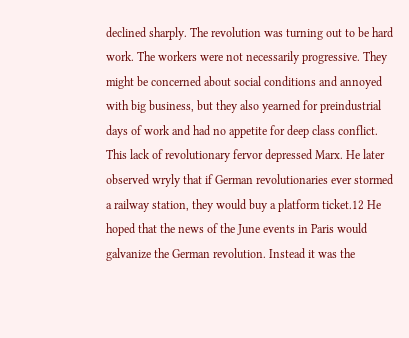declined sharply. The revolution was turning out to be hard work. The workers were not necessarily progressive. They might be concerned about social conditions and annoyed with big business, but they also yearned for preindustrial days of work and had no appetite for deep class conflict. This lack of revolutionary fervor depressed Marx. He later observed wryly that if German revolutionaries ever stormed a railway station, they would buy a platform ticket.12 He hoped that the news of the June events in Paris would galvanize the German revolution. Instead it was the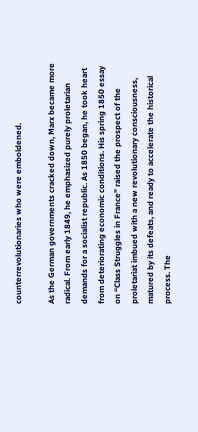counterrevolutionaries who were emboldened.

As the German governments cracked down, Marx became more radical. From early 1849, he emphasized purely proletarian demands for a socialist republic. As 1850 began, he took heart from deteriorating economic conditions. His spring 1850 essay on “Class Struggles in France” raised the prospect of the proletariat imbued with a new revolutionary consciousness, matured by its defeats, and ready to accelerate the historical process. The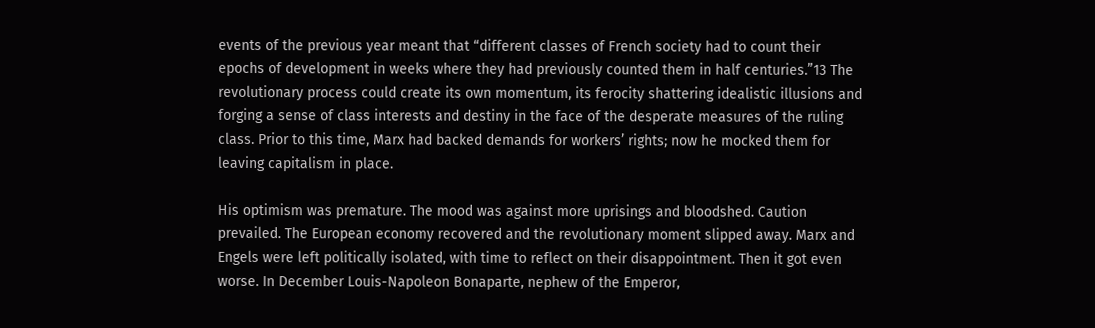events of the previous year meant that “different classes of French society had to count their epochs of development in weeks where they had previously counted them in half centuries.”13 The revolutionary process could create its own momentum, its ferocity shattering idealistic illusions and forging a sense of class interests and destiny in the face of the desperate measures of the ruling class. Prior to this time, Marx had backed demands for workers’ rights; now he mocked them for leaving capitalism in place.

His optimism was premature. The mood was against more uprisings and bloodshed. Caution prevailed. The European economy recovered and the revolutionary moment slipped away. Marx and Engels were left politically isolated, with time to reflect on their disappointment. Then it got even worse. In December Louis-Napoleon Bonaparte, nephew of the Emperor,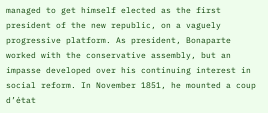managed to get himself elected as the first president of the new republic, on a vaguely progressive platform. As president, Bonaparte worked with the conservative assembly, but an impasse developed over his continuing interest in social reform. In November 1851, he mounted a coup d’état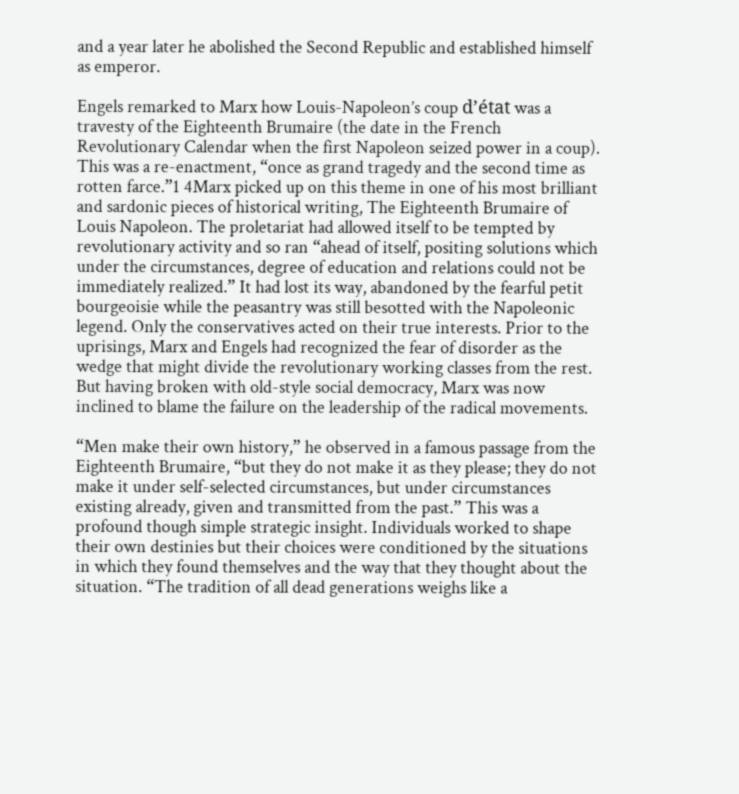and a year later he abolished the Second Republic and established himself as emperor.

Engels remarked to Marx how Louis-Napoleon’s coup d’état was a travesty of the Eighteenth Brumaire (the date in the French Revolutionary Calendar when the first Napoleon seized power in a coup). This was a re-enactment, “once as grand tragedy and the second time as rotten farce.”1 4Marx picked up on this theme in one of his most brilliant and sardonic pieces of historical writing, The Eighteenth Brumaire of Louis Napoleon. The proletariat had allowed itself to be tempted by revolutionary activity and so ran “ahead of itself, positing solutions which under the circumstances, degree of education and relations could not be immediately realized.” It had lost its way, abandoned by the fearful petit bourgeoisie while the peasantry was still besotted with the Napoleonic legend. Only the conservatives acted on their true interests. Prior to the uprisings, Marx and Engels had recognized the fear of disorder as the wedge that might divide the revolutionary working classes from the rest. But having broken with old-style social democracy, Marx was now inclined to blame the failure on the leadership of the radical movements.

“Men make their own history,” he observed in a famous passage from the Eighteenth Brumaire, “but they do not make it as they please; they do not make it under self-selected circumstances, but under circumstances existing already, given and transmitted from the past.” This was a profound though simple strategic insight. Individuals worked to shape their own destinies but their choices were conditioned by the situations in which they found themselves and the way that they thought about the situation. “The tradition of all dead generations weighs like a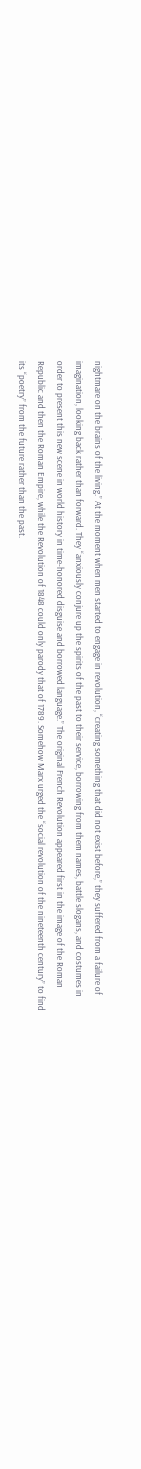nightmare on the brains of the living.” At the moment when men started to engage in revolution, “creating something that did not exist before,” they suffered from a failure of imagination, looking back rather than forward. They “anxiously conjure up the spirits of the past to their service, borrowing from them names, battle slogans, and costumes in order to present this new scene in world history in time-honored disguise and borrowed language.” The original French Revolution appeared first in the image of the Roman Republic and then the Roman Empire, while the Revolution of 1848 could only parody that of 1789. Somehow Marx urged the “social revolution of the nineteenth century” to find its “poetry” from the future rather than the past.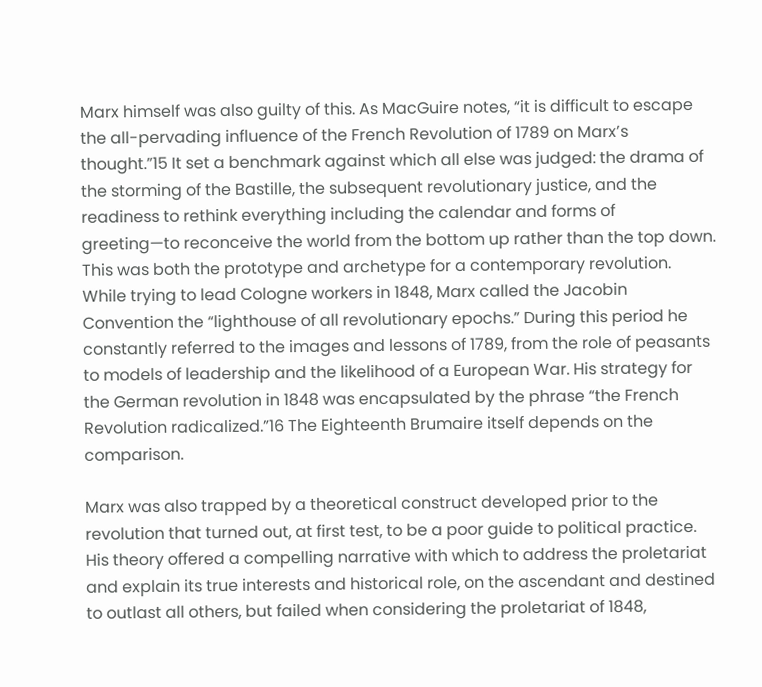Marx himself was also guilty of this. As MacGuire notes, “it is difficult to escape the all-pervading influence of the French Revolution of 1789 on Marx’s thought.”15 It set a benchmark against which all else was judged: the drama of the storming of the Bastille, the subsequent revolutionary justice, and the readiness to rethink everything including the calendar and forms of greeting—to reconceive the world from the bottom up rather than the top down. This was both the prototype and archetype for a contemporary revolution. While trying to lead Cologne workers in 1848, Marx called the Jacobin Convention the “lighthouse of all revolutionary epochs.” During this period he constantly referred to the images and lessons of 1789, from the role of peasants to models of leadership and the likelihood of a European War. His strategy for the German revolution in 1848 was encapsulated by the phrase “the French Revolution radicalized.”16 The Eighteenth Brumaire itself depends on the comparison.

Marx was also trapped by a theoretical construct developed prior to the revolution that turned out, at first test, to be a poor guide to political practice. His theory offered a compelling narrative with which to address the proletariat and explain its true interests and historical role, on the ascendant and destined to outlast all others, but failed when considering the proletariat of 1848,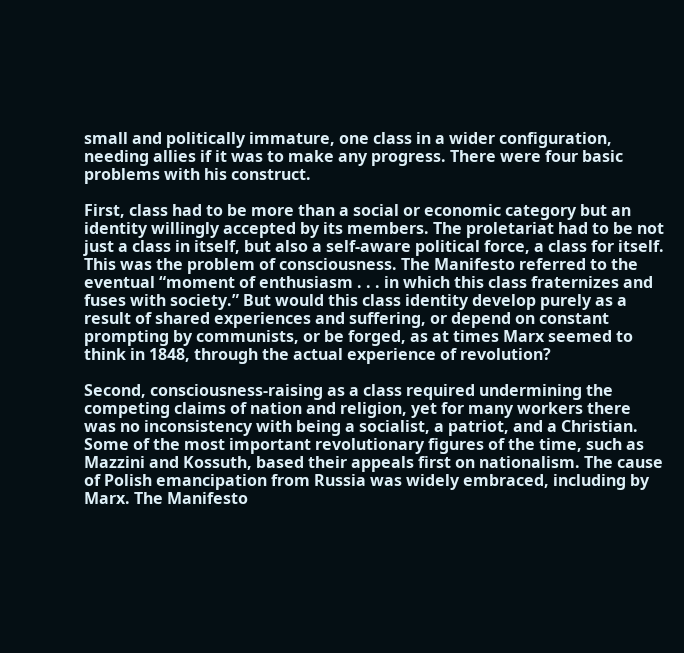small and politically immature, one class in a wider configuration, needing allies if it was to make any progress. There were four basic problems with his construct.

First, class had to be more than a social or economic category but an identity willingly accepted by its members. The proletariat had to be not just a class in itself, but also a self-aware political force, a class for itself. This was the problem of consciousness. The Manifesto referred to the eventual “moment of enthusiasm . . . in which this class fraternizes and fuses with society.” But would this class identity develop purely as a result of shared experiences and suffering, or depend on constant prompting by communists, or be forged, as at times Marx seemed to think in 1848, through the actual experience of revolution?

Second, consciousness-raising as a class required undermining the competing claims of nation and religion, yet for many workers there was no inconsistency with being a socialist, a patriot, and a Christian. Some of the most important revolutionary figures of the time, such as Mazzini and Kossuth, based their appeals first on nationalism. The cause of Polish emancipation from Russia was widely embraced, including by Marx. The Manifesto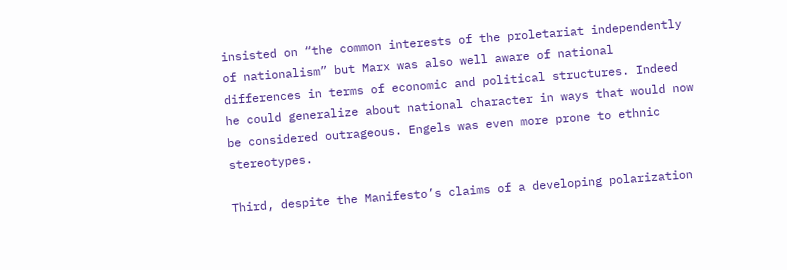insisted on “the common interests of the proletariat independently of nationalism” but Marx was also well aware of national differences in terms of economic and political structures. Indeed he could generalize about national character in ways that would now be considered outrageous. Engels was even more prone to ethnic stereotypes.

Third, despite the Manifesto’s claims of a developing polarization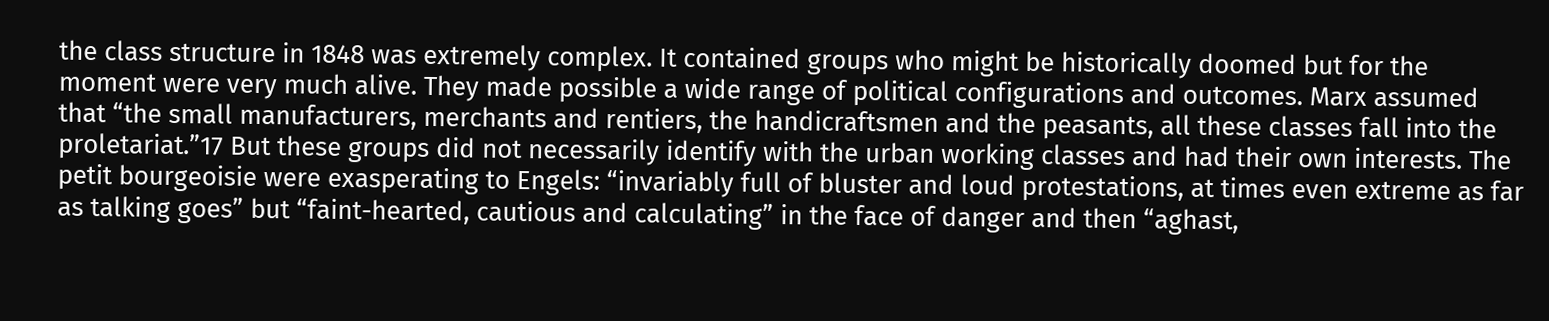the class structure in 1848 was extremely complex. It contained groups who might be historically doomed but for the moment were very much alive. They made possible a wide range of political configurations and outcomes. Marx assumed that “the small manufacturers, merchants and rentiers, the handicraftsmen and the peasants, all these classes fall into the proletariat.”17 But these groups did not necessarily identify with the urban working classes and had their own interests. The petit bourgeoisie were exasperating to Engels: “invariably full of bluster and loud protestations, at times even extreme as far as talking goes” but “faint-hearted, cautious and calculating” in the face of danger and then “aghast,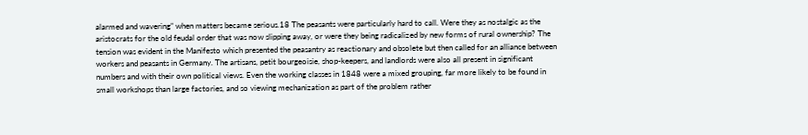alarmed and wavering” when matters became serious.18 The peasants were particularly hard to call. Were they as nostalgic as the aristocrats for the old feudal order that was now slipping away, or were they being radicalized by new forms of rural ownership? The tension was evident in the Manifesto which presented the peasantry as reactionary and obsolete but then called for an alliance between workers and peasants in Germany. The artisans, petit bourgeoisie, shop-keepers, and landlords were also all present in significant numbers and with their own political views. Even the working classes in 1848 were a mixed grouping, far more likely to be found in small workshops than large factories, and so viewing mechanization as part of the problem rather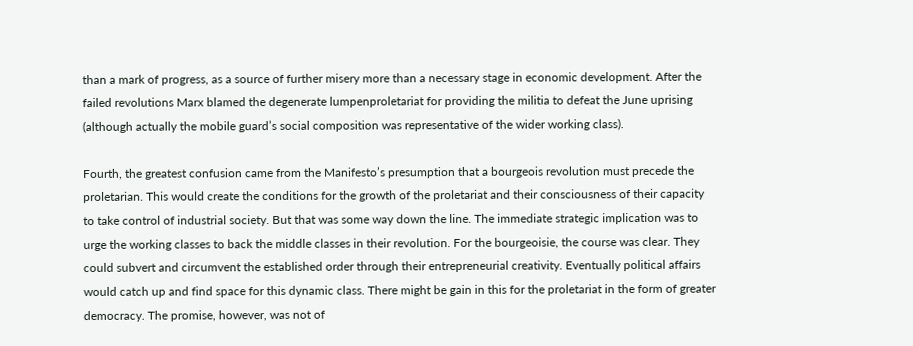than a mark of progress, as a source of further misery more than a necessary stage in economic development. After the failed revolutions Marx blamed the degenerate lumpenproletariat for providing the militia to defeat the June uprising (although actually the mobile guard’s social composition was representative of the wider working class).

Fourth, the greatest confusion came from the Manifesto’s presumption that a bourgeois revolution must precede the proletarian. This would create the conditions for the growth of the proletariat and their consciousness of their capacity to take control of industrial society. But that was some way down the line. The immediate strategic implication was to urge the working classes to back the middle classes in their revolution. For the bourgeoisie, the course was clear. They could subvert and circumvent the established order through their entrepreneurial creativity. Eventually political affairs would catch up and find space for this dynamic class. There might be gain in this for the proletariat in the form of greater democracy. The promise, however, was not of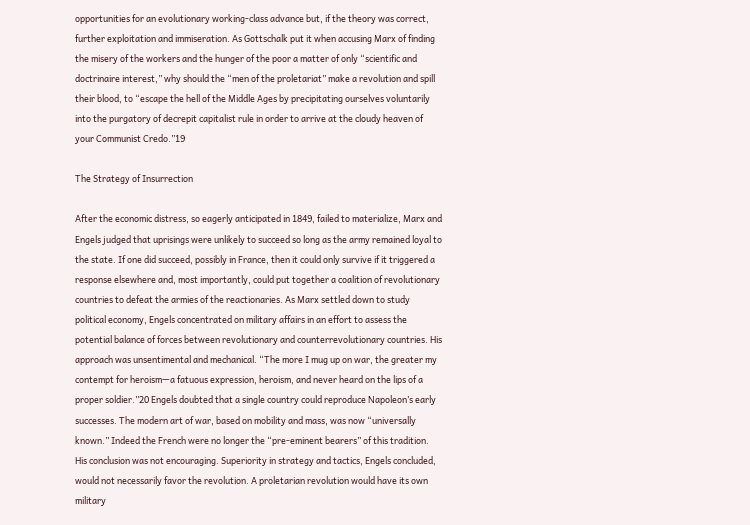opportunities for an evolutionary working-class advance but, if the theory was correct, further exploitation and immiseration. As Gottschalk put it when accusing Marx of finding the misery of the workers and the hunger of the poor a matter of only “scientific and doctrinaire interest,” why should the “men of the proletariat” make a revolution and spill their blood, to “escape the hell of the Middle Ages by precipitating ourselves voluntarily into the purgatory of decrepit capitalist rule in order to arrive at the cloudy heaven of your Communist Credo.”19

The Strategy of Insurrection

After the economic distress, so eagerly anticipated in 1849, failed to materialize, Marx and Engels judged that uprisings were unlikely to succeed so long as the army remained loyal to the state. If one did succeed, possibly in France, then it could only survive if it triggered a response elsewhere and, most importantly, could put together a coalition of revolutionary countries to defeat the armies of the reactionaries. As Marx settled down to study political economy, Engels concentrated on military affairs in an effort to assess the potential balance of forces between revolutionary and counterrevolutionary countries. His approach was unsentimental and mechanical. “The more I mug up on war, the greater my contempt for heroism—a fatuous expression, heroism, and never heard on the lips of a proper soldier.”20 Engels doubted that a single country could reproduce Napoleon’s early successes. The modern art of war, based on mobility and mass, was now “universally known.” Indeed the French were no longer the “pre-eminent bearers” of this tradition. His conclusion was not encouraging. Superiority in strategy and tactics, Engels concluded, would not necessarily favor the revolution. A proletarian revolution would have its own military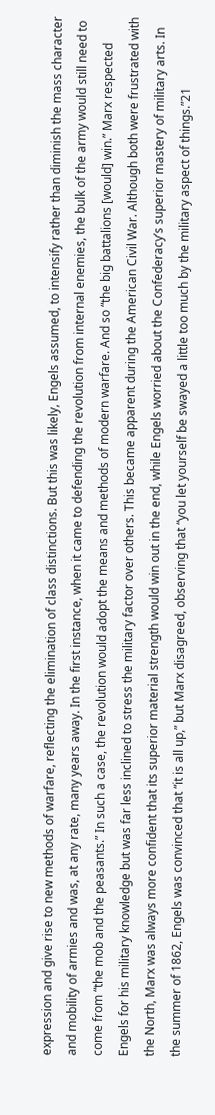expression and give rise to new methods of warfare, reflecting the elimination of class distinctions. But this was likely, Engels assumed, to intensify rather than diminish the mass character and mobility of armies and was, at any rate, many years away. In the first instance, when it came to defending the revolution from internal enemies, the bulk of the army would still need to come from “the mob and the peasants.” In such a case, the revolution would adopt the means and methods of modern warfare. And so “the big battalions [would] win.” Marx respected Engels for his military knowledge but was far less inclined to stress the military factor over others. This became apparent during the American Civil War. Although both were frustrated with the North, Marx was always more confident that its superior material strength would win out in the end, while Engels worried about the Confederacy’s superior mastery of military arts. In the summer of 1862, Engels was convinced that “it is all up,” but Marx disagreed, observing that “you let yourself be swayed a little too much by the military aspect of things.”21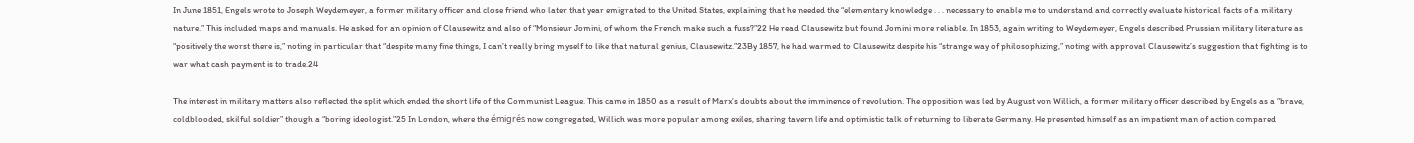In June 1851, Engels wrote to Joseph Weydemeyer, a former military officer and close friend who later that year emigrated to the United States, explaining that he needed the “elementary knowledge . . . necessary to enable me to understand and correctly evaluate historical facts of a military nature.” This included maps and manuals. He asked for an opinion of Clausewitz and also of “Monsieur Jomini, of whom the French make such a fuss?”22 He read Clausewitz but found Jomini more reliable. In 1853, again writing to Weydemeyer, Engels described Prussian military literature as “positively the worst there is,” noting in particular that “despite many fine things, I can’t really bring myself to like that natural genius, Clausewitz.”23By 1857, he had warmed to Clausewitz despite his “strange way of philosophizing,” noting with approval Clausewitz’s suggestion that fighting is to war what cash payment is to trade.24

The interest in military matters also reflected the split which ended the short life of the Communist League. This came in 1850 as a result of Marx’s doubts about the imminence of revolution. The opposition was led by August von Willich, a former military officer described by Engels as a “brave, coldblooded, skilful soldier” though a “boring ideologist.”25 In London, where the émigrés now congregated, Willich was more popular among exiles, sharing tavern life and optimistic talk of returning to liberate Germany. He presented himself as an impatient man of action compared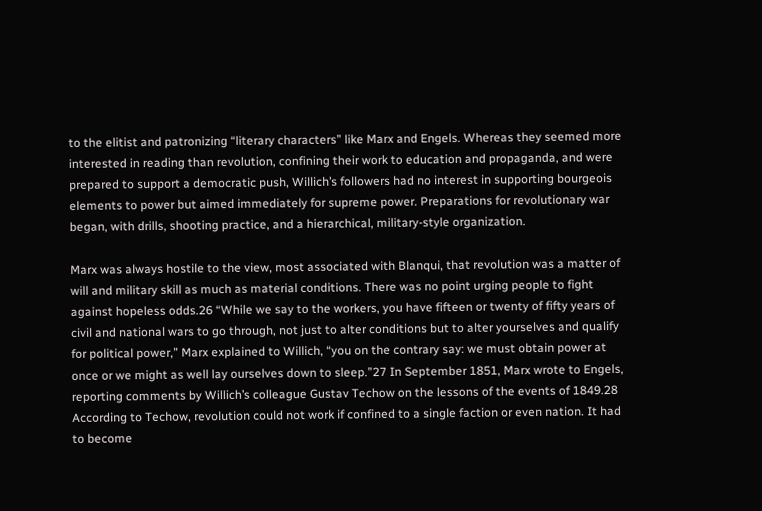to the elitist and patronizing “literary characters” like Marx and Engels. Whereas they seemed more interested in reading than revolution, confining their work to education and propaganda, and were prepared to support a democratic push, Willich’s followers had no interest in supporting bourgeois elements to power but aimed immediately for supreme power. Preparations for revolutionary war began, with drills, shooting practice, and a hierarchical, military-style organization.

Marx was always hostile to the view, most associated with Blanqui, that revolution was a matter of will and military skill as much as material conditions. There was no point urging people to fight against hopeless odds.26 “While we say to the workers, you have fifteen or twenty of fifty years of civil and national wars to go through, not just to alter conditions but to alter yourselves and qualify for political power,” Marx explained to Willich, “you on the contrary say: we must obtain power at once or we might as well lay ourselves down to sleep.”27 In September 1851, Marx wrote to Engels, reporting comments by Willich’s colleague Gustav Techow on the lessons of the events of 1849.28 According to Techow, revolution could not work if confined to a single faction or even nation. It had to become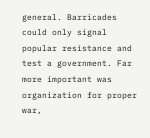general. Barricades could only signal popular resistance and test a government. Far more important was organization for proper war,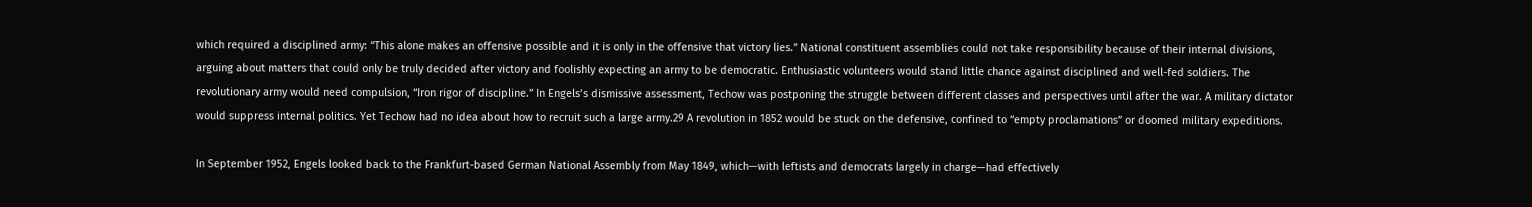which required a disciplined army: “This alone makes an offensive possible and it is only in the offensive that victory lies.” National constituent assemblies could not take responsibility because of their internal divisions, arguing about matters that could only be truly decided after victory and foolishly expecting an army to be democratic. Enthusiastic volunteers would stand little chance against disciplined and well-fed soldiers. The revolutionary army would need compulsion, “Iron rigor of discipline.” In Engels’s dismissive assessment, Techow was postponing the struggle between different classes and perspectives until after the war. A military dictator would suppress internal politics. Yet Techow had no idea about how to recruit such a large army.29 A revolution in 1852 would be stuck on the defensive, confined to “empty proclamations” or doomed military expeditions.

In September 1952, Engels looked back to the Frankfurt-based German National Assembly from May 1849, which—with leftists and democrats largely in charge—had effectively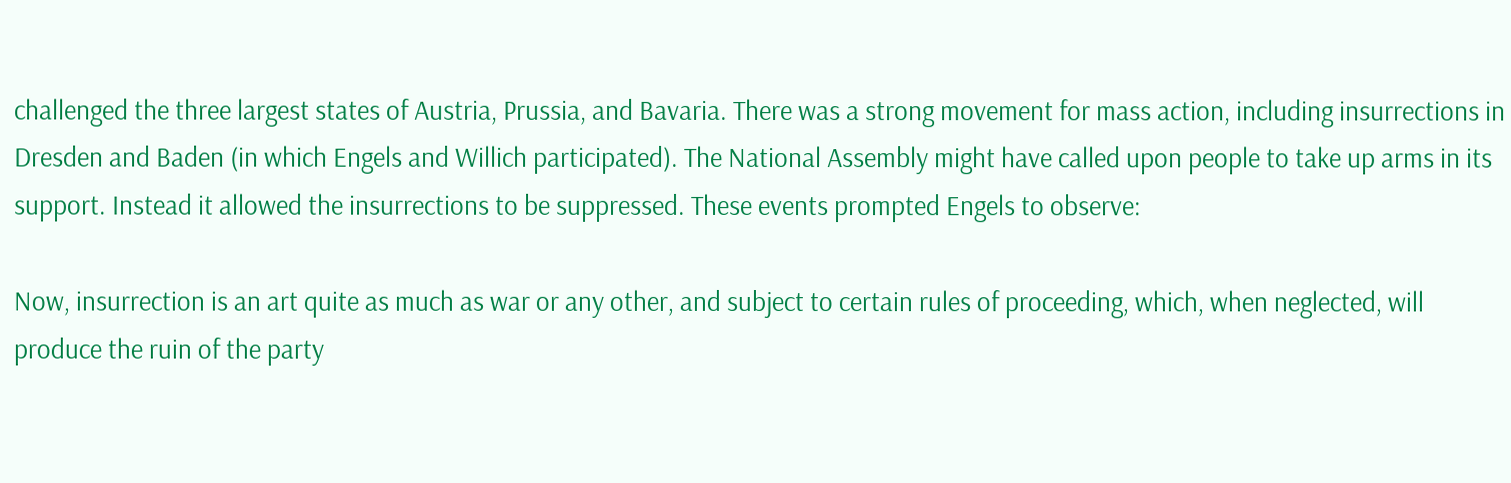challenged the three largest states of Austria, Prussia, and Bavaria. There was a strong movement for mass action, including insurrections in Dresden and Baden (in which Engels and Willich participated). The National Assembly might have called upon people to take up arms in its support. Instead it allowed the insurrections to be suppressed. These events prompted Engels to observe:

Now, insurrection is an art quite as much as war or any other, and subject to certain rules of proceeding, which, when neglected, will produce the ruin of the party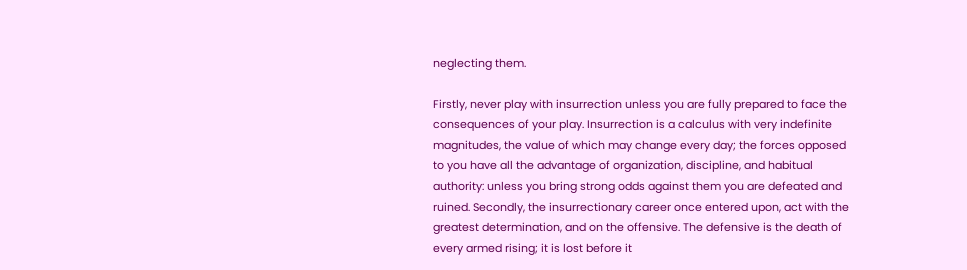neglecting them.

Firstly, never play with insurrection unless you are fully prepared to face the consequences of your play. Insurrection is a calculus with very indefinite magnitudes, the value of which may change every day; the forces opposed to you have all the advantage of organization, discipline, and habitual authority: unless you bring strong odds against them you are defeated and ruined. Secondly, the insurrectionary career once entered upon, act with the greatest determination, and on the offensive. The defensive is the death of every armed rising; it is lost before it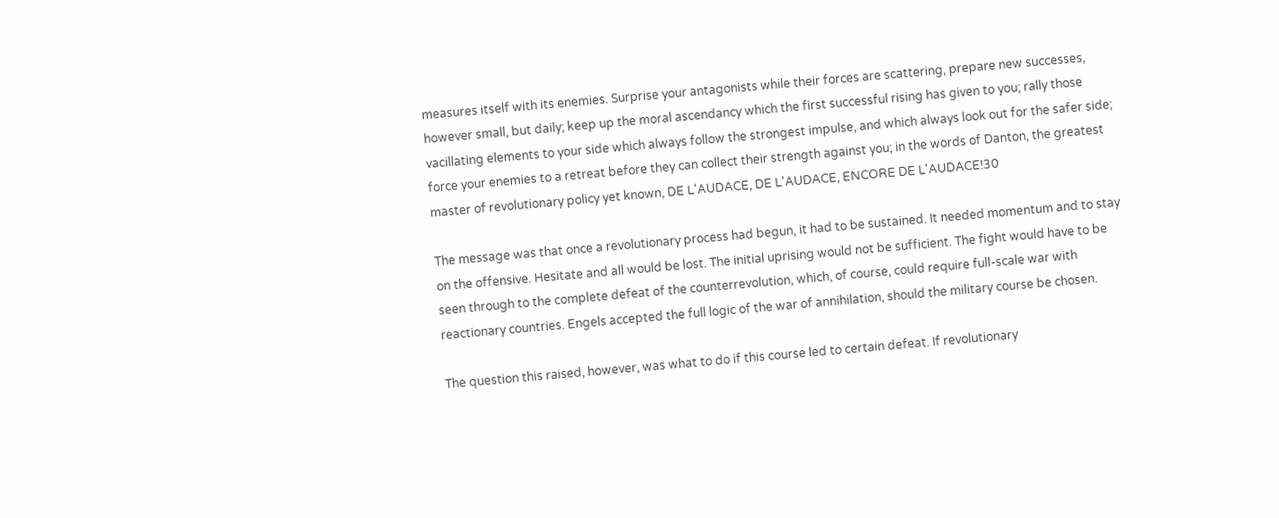measures itself with its enemies. Surprise your antagonists while their forces are scattering, prepare new successes, however small, but daily; keep up the moral ascendancy which the first successful rising has given to you; rally those vacillating elements to your side which always follow the strongest impulse, and which always look out for the safer side; force your enemies to a retreat before they can collect their strength against you; in the words of Danton, the greatest master of revolutionary policy yet known, DE L'AUDACE, DE L'AUDACE, ENCORE DE L'AUDACE!30

The message was that once a revolutionary process had begun, it had to be sustained. It needed momentum and to stay on the offensive. Hesitate and all would be lost. The initial uprising would not be sufficient. The fight would have to be seen through to the complete defeat of the counterrevolution, which, of course, could require full-scale war with reactionary countries. Engels accepted the full logic of the war of annihilation, should the military course be chosen.

The question this raised, however, was what to do if this course led to certain defeat. If revolutionary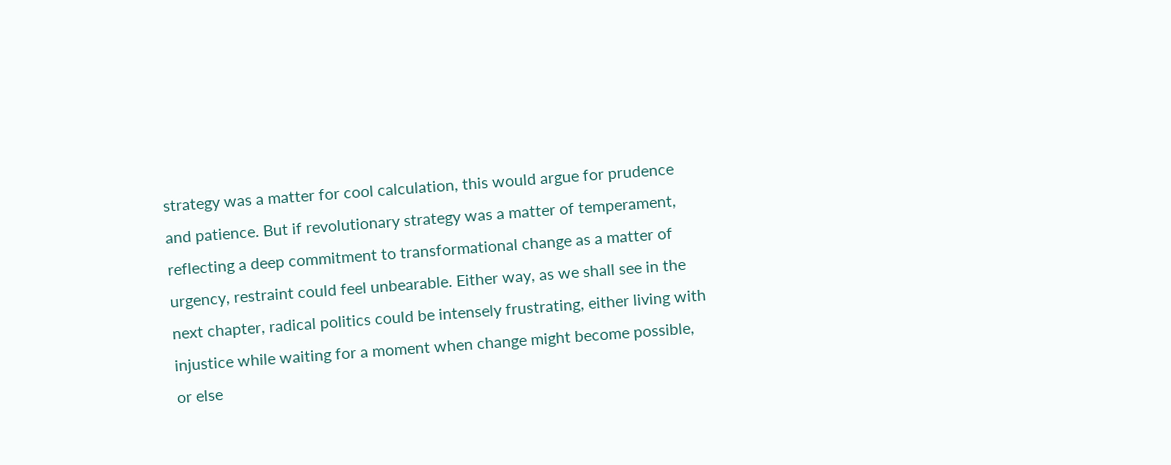strategy was a matter for cool calculation, this would argue for prudence and patience. But if revolutionary strategy was a matter of temperament, reflecting a deep commitment to transformational change as a matter of urgency, restraint could feel unbearable. Either way, as we shall see in the next chapter, radical politics could be intensely frustrating, either living with injustice while waiting for a moment when change might become possible, or else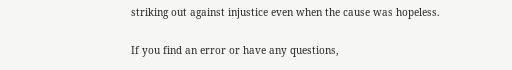striking out against injustice even when the cause was hopeless.

If you find an error or have any questions,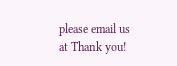please email us at Thank you!